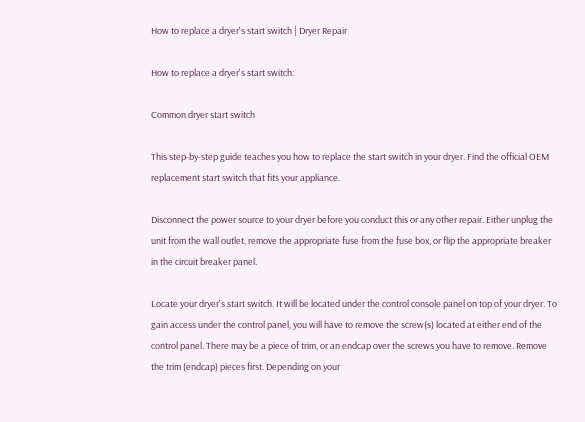How to replace a dryer's start switch | Dryer Repair

How to replace a dryer's start switch:

Common dryer start switch

This step-by-step guide teaches you how to replace the start switch in your dryer. Find the official OEM replacement start switch that fits your appliance.

Disconnect the power source to your dryer before you conduct this or any other repair. Either unplug the unit from the wall outlet, remove the appropriate fuse from the fuse box, or flip the appropriate breaker in the circuit breaker panel.

Locate your dryer's start switch. It will be located under the control console panel on top of your dryer. To gain access under the control panel, you will have to remove the screw(s) located at either end of the control panel. There may be a piece of trim, or an endcap over the screws you have to remove. Remove the trim (endcap) pieces first. Depending on your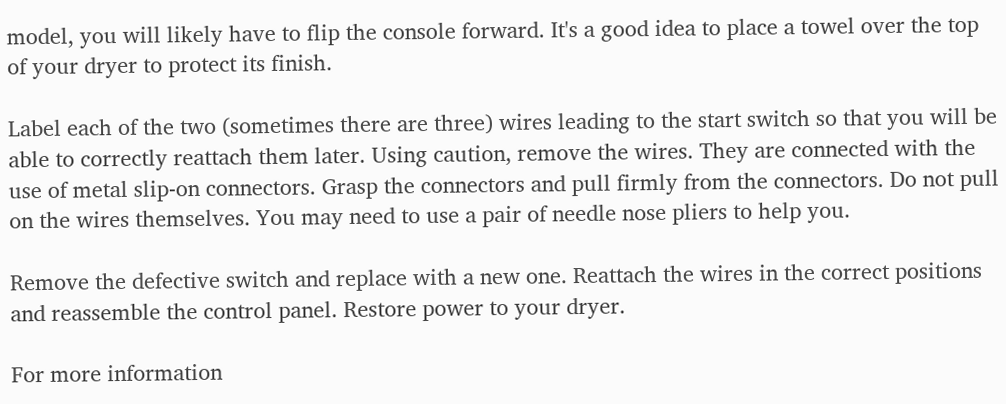model, you will likely have to flip the console forward. It's a good idea to place a towel over the top of your dryer to protect its finish.

Label each of the two (sometimes there are three) wires leading to the start switch so that you will be able to correctly reattach them later. Using caution, remove the wires. They are connected with the use of metal slip-on connectors. Grasp the connectors and pull firmly from the connectors. Do not pull on the wires themselves. You may need to use a pair of needle nose pliers to help you.

Remove the defective switch and replace with a new one. Reattach the wires in the correct positions and reassemble the control panel. Restore power to your dryer.

For more information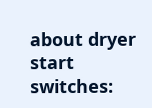about dryer start switches: